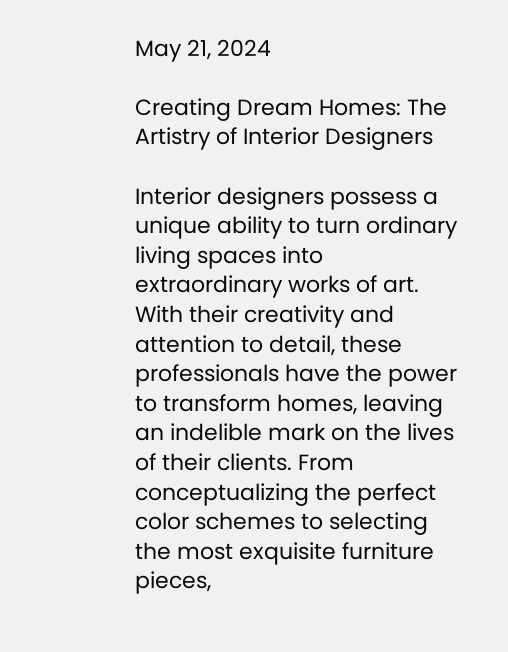May 21, 2024

Creating Dream Homes: The Artistry of Interior Designers

Interior designers possess a unique ability to turn ordinary living spaces into extraordinary works of art. With their creativity and attention to detail, these professionals have the power to transform homes, leaving an indelible mark on the lives of their clients. From conceptualizing the perfect color schemes to selecting the most exquisite furniture pieces,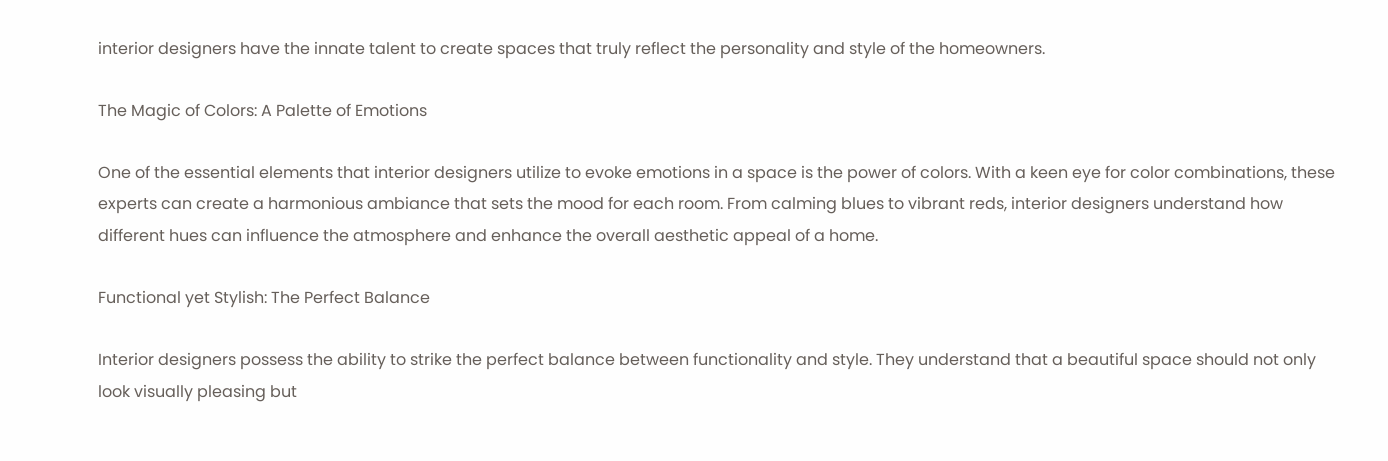interior designers have the innate talent to create spaces that truly reflect the personality and style of the homeowners.

The Magic of Colors: A Palette of Emotions

One of the essential elements that interior designers utilize to evoke emotions in a space is the power of colors. With a keen eye for color combinations, these experts can create a harmonious ambiance that sets the mood for each room. From calming blues to vibrant reds, interior designers understand how different hues can influence the atmosphere and enhance the overall aesthetic appeal of a home.

Functional yet Stylish: The Perfect Balance

Interior designers possess the ability to strike the perfect balance between functionality and style. They understand that a beautiful space should not only look visually pleasing but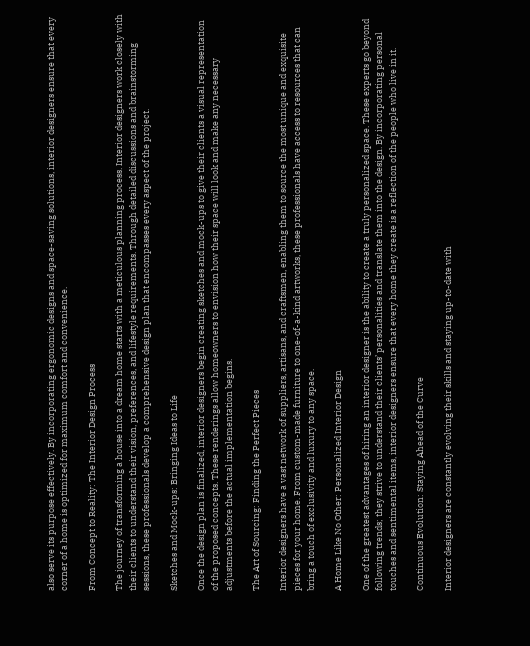also serve its purpose effectively. By incorporating ergonomic designs and space-saving solutions, interior designers ensure that every corner of a home is optimized for maximum comfort and convenience.

From Concept to Reality: The Interior Design Process

The journey of transforming a house into a dream home starts with a meticulous planning process. Interior designers work closely with their clients to understand their vision, preferences, and lifestyle requirements. Through detailed discussions and brainstorming sessions, these professionals develop a comprehensive design plan that encompasses every aspect of the project.

Sketches and Mock-ups: Bringing Ideas to Life

Once the design plan is finalized, interior designers begin creating sketches and mock-ups to give their clients a visual representation of the proposed concepts. These renderings allow homeowners to envision how their space will look and make any necessary adjustments before the actual implementation begins.

The Art of Sourcing: Finding the Perfect Pieces

Interior designers have a vast network of suppliers, artisans, and craftsmen, enabling them to source the most unique and exquisite pieces for your home. From custom-made furniture to one-of-a-kind artworks, these professionals have access to resources that can bring a touch of exclusivity and luxury to any space.

A Home Like No Other: Personalized Interior Design

One of the greatest advantages of hiring an interior designer is the ability to create a truly personalized space. These experts go beyond following trends; they strive to understand their clients’ personalities and translate them into the design. By incorporating personal touches and sentimental items, interior designers ensure that every home they create is a reflection of the people who live in it.

Continuous Evolution: Staying Ahead of the Curve

Interior designers are constantly evolving their skills and staying up-to-date with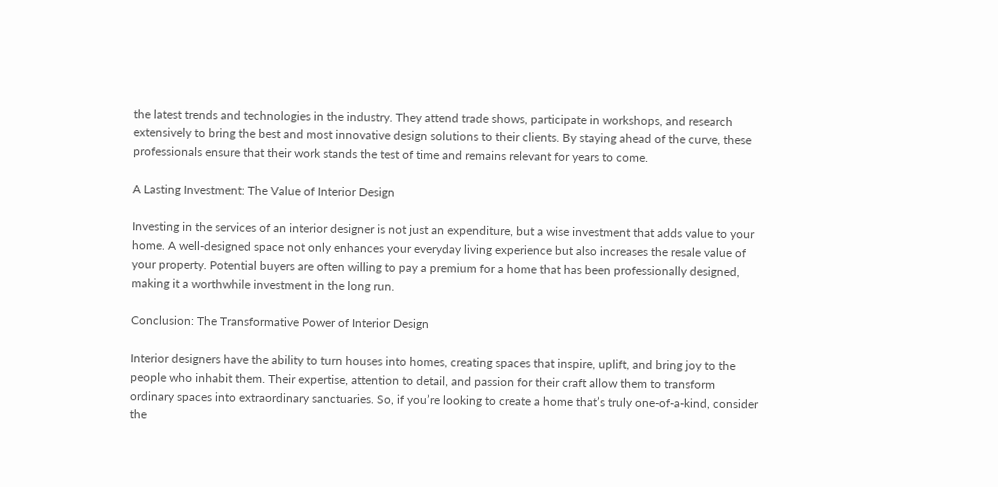the latest trends and technologies in the industry. They attend trade shows, participate in workshops, and research extensively to bring the best and most innovative design solutions to their clients. By staying ahead of the curve, these professionals ensure that their work stands the test of time and remains relevant for years to come.

A Lasting Investment: The Value of Interior Design

Investing in the services of an interior designer is not just an expenditure, but a wise investment that adds value to your home. A well-designed space not only enhances your everyday living experience but also increases the resale value of your property. Potential buyers are often willing to pay a premium for a home that has been professionally designed, making it a worthwhile investment in the long run.

Conclusion: The Transformative Power of Interior Design

Interior designers have the ability to turn houses into homes, creating spaces that inspire, uplift, and bring joy to the people who inhabit them. Their expertise, attention to detail, and passion for their craft allow them to transform ordinary spaces into extraordinary sanctuaries. So, if you’re looking to create a home that’s truly one-of-a-kind, consider the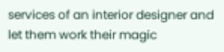services of an interior designer and let them work their magic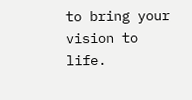to bring your vision to life.